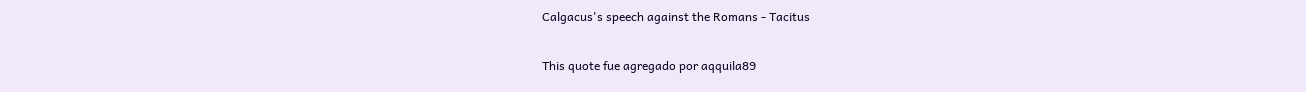Calgacus's speech against the Romans - Tacitus

This quote fue agregado por aqquila89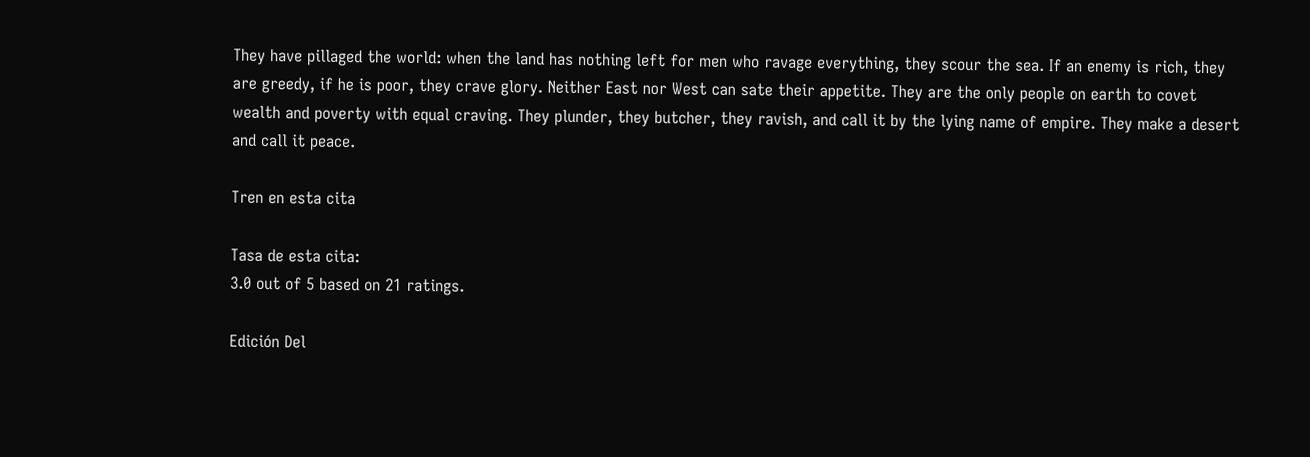They have pillaged the world: when the land has nothing left for men who ravage everything, they scour the sea. If an enemy is rich, they are greedy, if he is poor, they crave glory. Neither East nor West can sate their appetite. They are the only people on earth to covet wealth and poverty with equal craving. They plunder, they butcher, they ravish, and call it by the lying name of empire. They make a desert and call it peace.

Tren en esta cita

Tasa de esta cita:
3.0 out of 5 based on 21 ratings.

Edición Del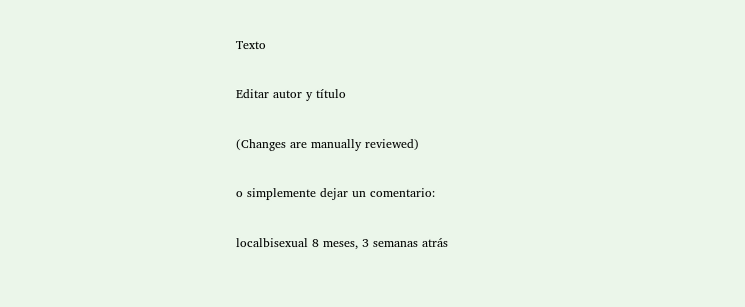Texto

Editar autor y título

(Changes are manually reviewed)

o simplemente dejar un comentario:

localbisexual 8 meses, 3 semanas atrás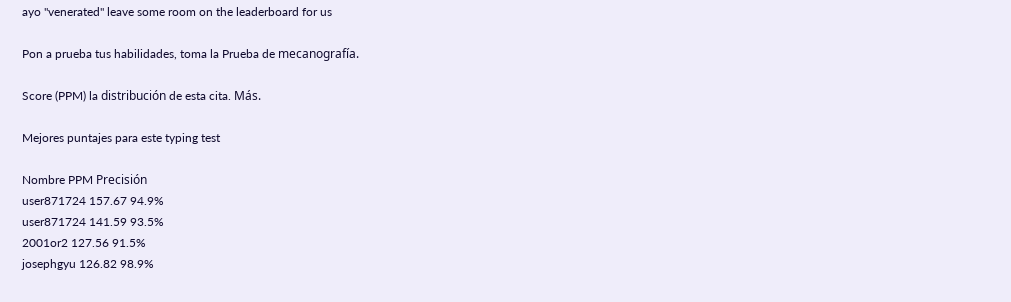ayo "venerated" leave some room on the leaderboard for us

Pon a prueba tus habilidades, toma la Prueba de mecanografía.

Score (PPM) la distribución de esta cita. Más.

Mejores puntajes para este typing test

Nombre PPM Precisión
user871724 157.67 94.9%
user871724 141.59 93.5%
2001or2 127.56 91.5%
josephgyu 126.82 98.9%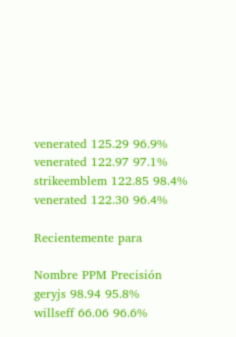venerated 125.29 96.9%
venerated 122.97 97.1%
strikeemblem 122.85 98.4%
venerated 122.30 96.4%

Recientemente para

Nombre PPM Precisión
geryjs 98.94 95.8%
willseff 66.06 96.6%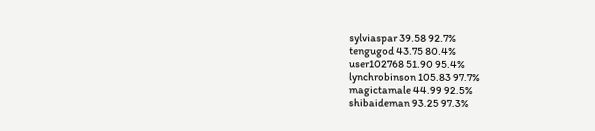sylviaspar 39.58 92.7%
tengugod 43.75 80.4%
user102768 51.90 95.4%
lynchrobinson 105.83 97.7%
magictamale 44.99 92.5%
shibaideman 93.25 97.3%